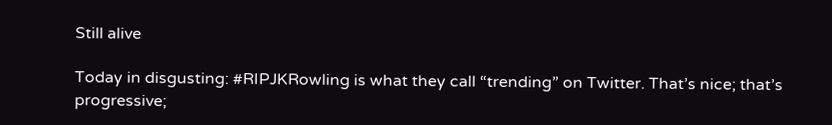Still alive

Today in disgusting: #RIPJKRowling is what they call “trending” on Twitter. That’s nice; that’s progressive;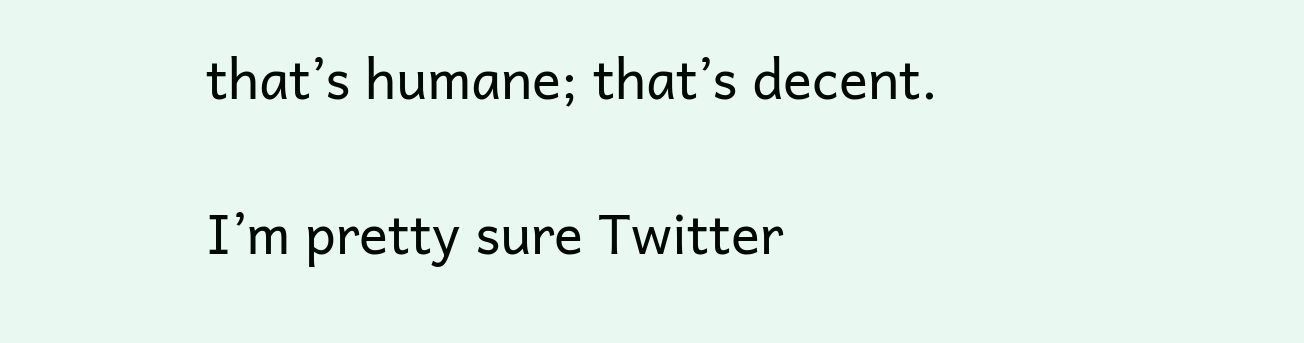that’s humane; that’s decent.

I’m pretty sure Twitter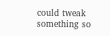could tweak something so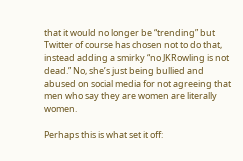that it would no longer be “trending” but Twitter of course has chosen not to do that, instead adding a smirky “no JKRowling is not dead.” No, she’s just being bullied and abused on social media for not agreeing that men who say they are women are literally women.

Perhaps this is what set it off: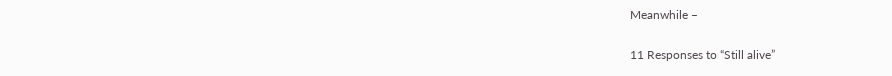Meanwhile –

11 Responses to “Still alive”